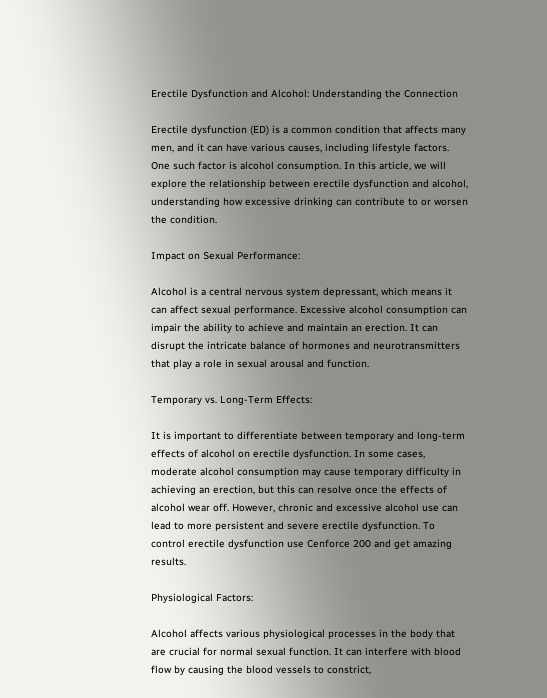Erectile Dysfunction and Alcohol: Understanding the Connection

Erectile dysfunction (ED) is a common condition that affects many men, and it can have various causes, including lifestyle factors. One such factor is alcohol consumption. In this article, we will explore the relationship between erectile dysfunction and alcohol, understanding how excessive drinking can contribute to or worsen the condition.

Impact on Sexual Performance:

Alcohol is a central nervous system depressant, which means it can affect sexual performance. Excessive alcohol consumption can impair the ability to achieve and maintain an erection. It can disrupt the intricate balance of hormones and neurotransmitters that play a role in sexual arousal and function.

Temporary vs. Long-Term Effects:

It is important to differentiate between temporary and long-term effects of alcohol on erectile dysfunction. In some cases, moderate alcohol consumption may cause temporary difficulty in achieving an erection, but this can resolve once the effects of alcohol wear off. However, chronic and excessive alcohol use can lead to more persistent and severe erectile dysfunction. To control erectile dysfunction use Cenforce 200 and get amazing results.

Physiological Factors:

Alcohol affects various physiological processes in the body that are crucial for normal sexual function. It can interfere with blood flow by causing the blood vessels to constrict,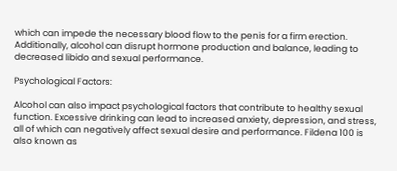which can impede the necessary blood flow to the penis for a firm erection. Additionally, alcohol can disrupt hormone production and balance, leading to decreased libido and sexual performance.

Psychological Factors:

Alcohol can also impact psychological factors that contribute to healthy sexual function. Excessive drinking can lead to increased anxiety, depression, and stress, all of which can negatively affect sexual desire and performance. Fildena 100 is also known as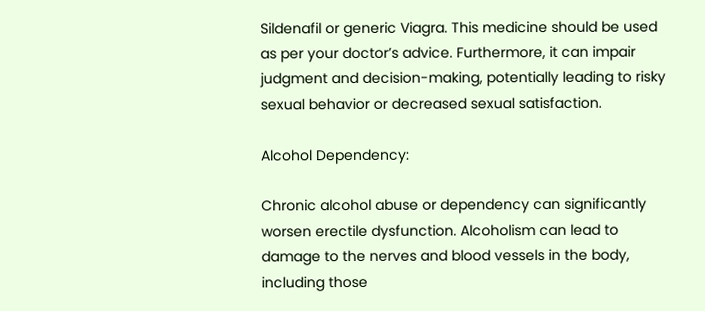Sildenafil or generic Viagra. This medicine should be used as per your doctor’s advice. Furthermore, it can impair judgment and decision-making, potentially leading to risky sexual behavior or decreased sexual satisfaction.

Alcohol Dependency:

Chronic alcohol abuse or dependency can significantly worsen erectile dysfunction. Alcoholism can lead to damage to the nerves and blood vessels in the body, including those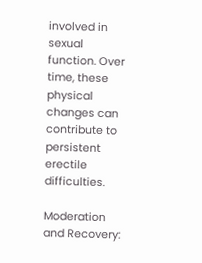involved in sexual function. Over time, these physical changes can contribute to persistent erectile difficulties.

Moderation and Recovery: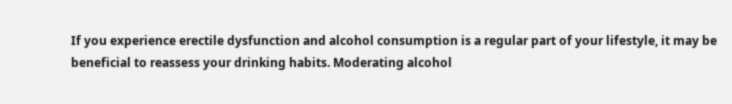If you experience erectile dysfunction and alcohol consumption is a regular part of your lifestyle, it may be beneficial to reassess your drinking habits. Moderating alcohol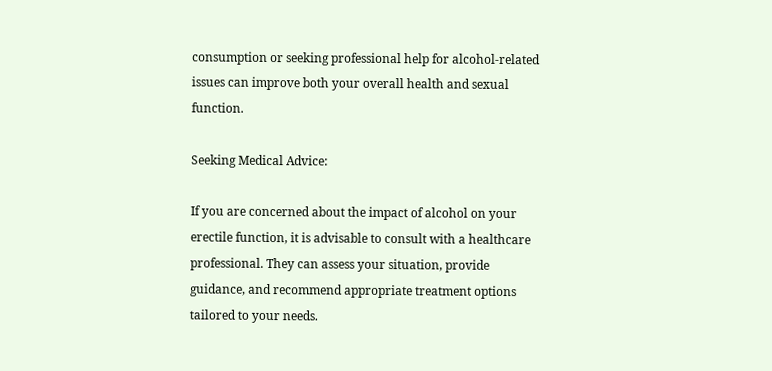consumption or seeking professional help for alcohol-related issues can improve both your overall health and sexual function.

Seeking Medical Advice:

If you are concerned about the impact of alcohol on your erectile function, it is advisable to consult with a healthcare professional. They can assess your situation, provide guidance, and recommend appropriate treatment options tailored to your needs.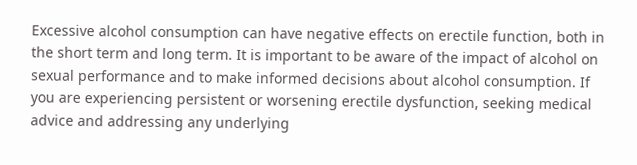Excessive alcohol consumption can have negative effects on erectile function, both in the short term and long term. It is important to be aware of the impact of alcohol on sexual performance and to make informed decisions about alcohol consumption. If you are experiencing persistent or worsening erectile dysfunction, seeking medical advice and addressing any underlying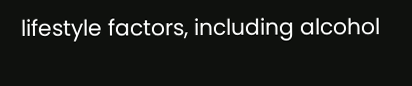lifestyle factors, including alcohol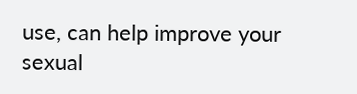use, can help improve your sexual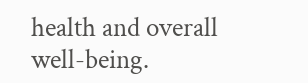health and overall well-being.